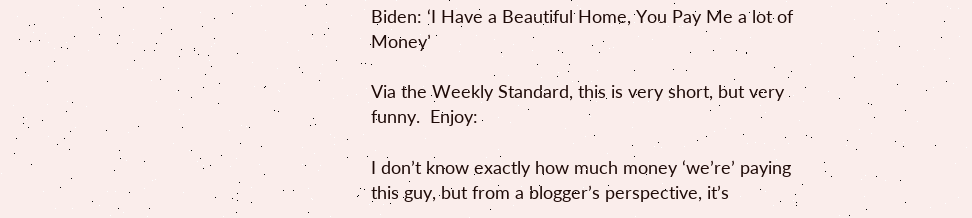Biden: ‘I Have a Beautiful Home, You Pay Me a lot of Money’

Via the Weekly Standard, this is very short, but very funny.  Enjoy:

I don’t know exactly how much money ‘we’re’ paying this guy, but from a blogger’s perspective, it’s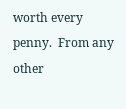worth every penny.  From any other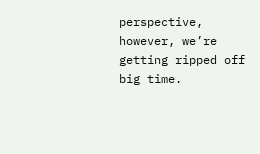perspective, however, we’re getting ripped off big time.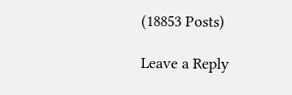(18853 Posts)

Leave a Reply